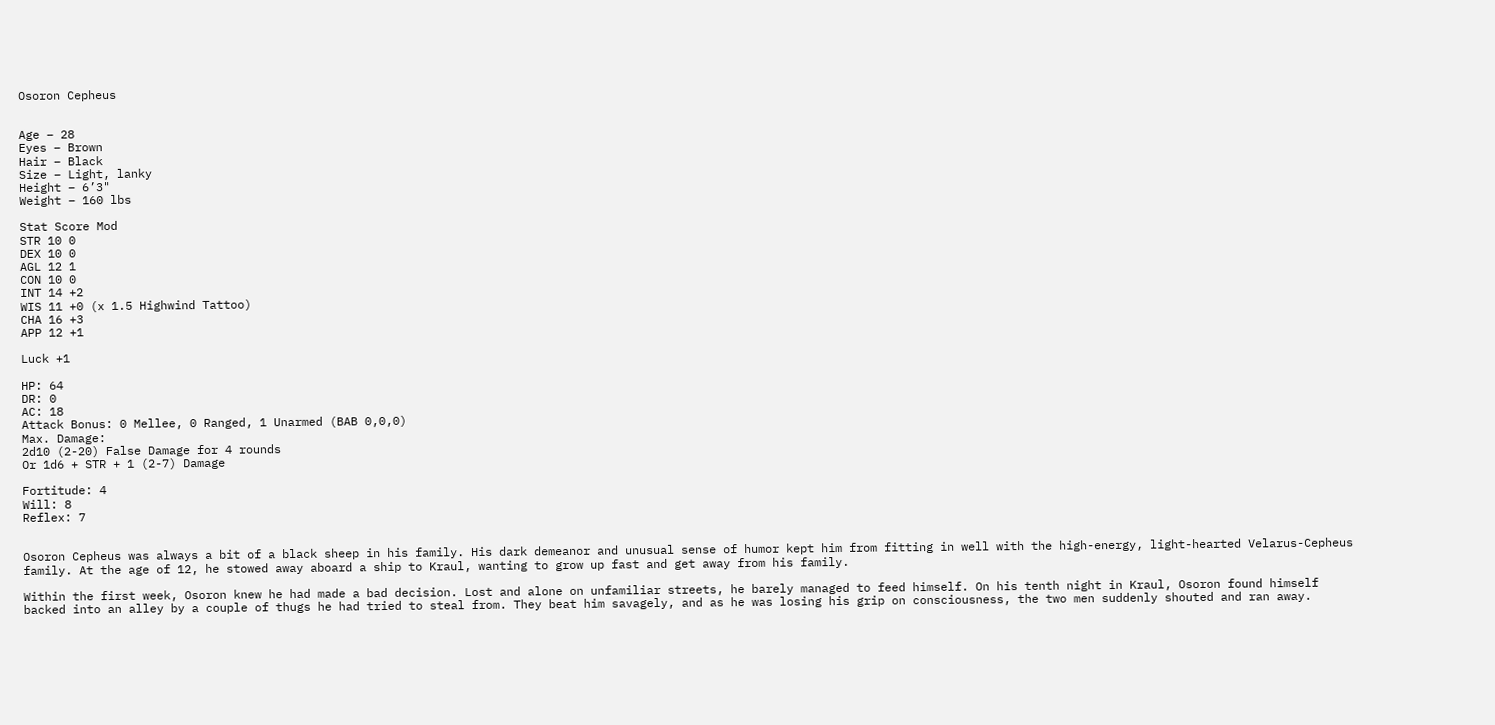Osoron Cepheus


Age – 28
Eyes – Brown
Hair – Black
Size – Light, lanky
Height – 6’3"
Weight – 160 lbs

Stat Score Mod
STR 10 0
DEX 10 0
AGL 12 1
CON 10 0
INT 14 +2
WIS 11 +0 (x 1.5 Highwind Tattoo)
CHA 16 +3
APP 12 +1

Luck +1

HP: 64
DR: 0
AC: 18
Attack Bonus: 0 Mellee, 0 Ranged, 1 Unarmed (BAB 0,0,0)
Max. Damage:
2d10 (2-20) False Damage for 4 rounds
Or 1d6 + STR + 1 (2-7) Damage

Fortitude: 4
Will: 8
Reflex: 7


Osoron Cepheus was always a bit of a black sheep in his family. His dark demeanor and unusual sense of humor kept him from fitting in well with the high-energy, light-hearted Velarus-Cepheus family. At the age of 12, he stowed away aboard a ship to Kraul, wanting to grow up fast and get away from his family.

Within the first week, Osoron knew he had made a bad decision. Lost and alone on unfamiliar streets, he barely managed to feed himself. On his tenth night in Kraul, Osoron found himself backed into an alley by a couple of thugs he had tried to steal from. They beat him savagely, and as he was losing his grip on consciousness, the two men suddenly shouted and ran away.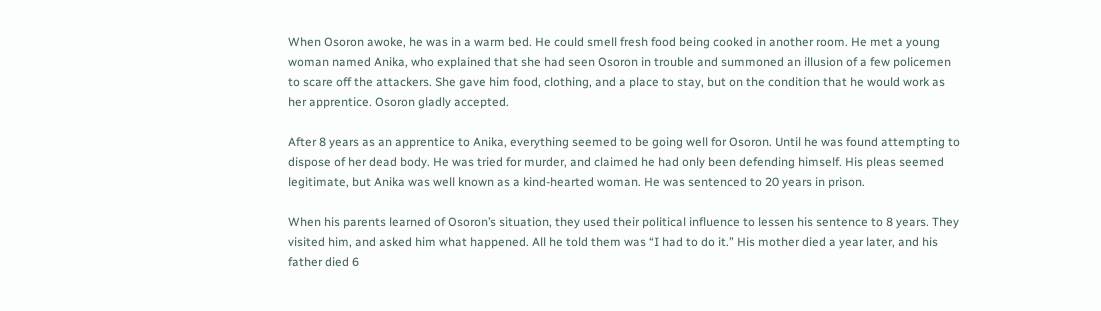When Osoron awoke, he was in a warm bed. He could smell fresh food being cooked in another room. He met a young woman named Anika, who explained that she had seen Osoron in trouble and summoned an illusion of a few policemen to scare off the attackers. She gave him food, clothing, and a place to stay, but on the condition that he would work as her apprentice. Osoron gladly accepted.

After 8 years as an apprentice to Anika, everything seemed to be going well for Osoron. Until he was found attempting to dispose of her dead body. He was tried for murder, and claimed he had only been defending himself. His pleas seemed legitimate, but Anika was well known as a kind-hearted woman. He was sentenced to 20 years in prison.

When his parents learned of Osoron’s situation, they used their political influence to lessen his sentence to 8 years. They visited him, and asked him what happened. All he told them was “I had to do it.” His mother died a year later, and his father died 6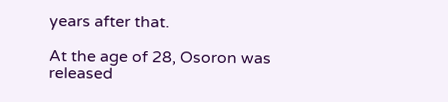years after that.

At the age of 28, Osoron was released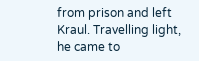from prison and left Kraul. Travelling light, he came to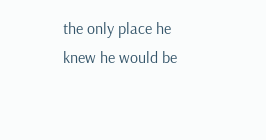the only place he knew he would be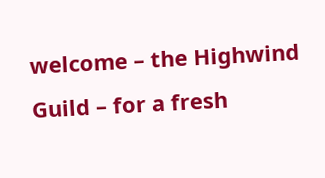welcome – the Highwind Guild – for a fresh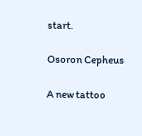start.

Osoron Cepheus

A new tattoo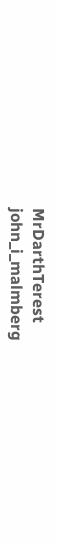MrDarthTerest john_i_malmberg